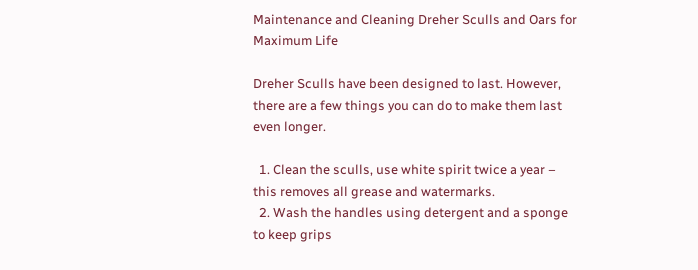Maintenance and Cleaning Dreher Sculls and Oars for Maximum Life

Dreher Sculls have been designed to last. However, there are a few things you can do to make them last even longer.

  1. Clean the sculls, use white spirit twice a year – this removes all grease and watermarks.
  2. Wash the handles using detergent and a sponge to keep grips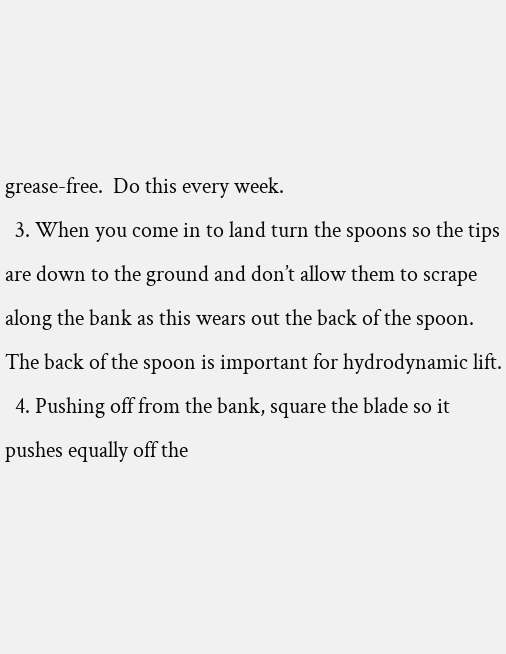grease-free.  Do this every week.
  3. When you come in to land turn the spoons so the tips are down to the ground and don’t allow them to scrape along the bank as this wears out the back of the spoon. The back of the spoon is important for hydrodynamic lift.
  4. Pushing off from the bank, square the blade so it pushes equally off the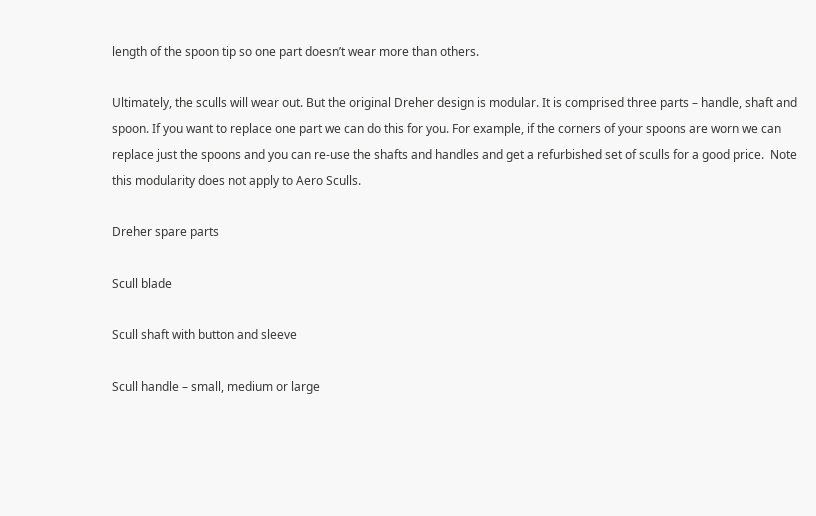length of the spoon tip so one part doesn’t wear more than others.

Ultimately, the sculls will wear out. But the original Dreher design is modular. It is comprised three parts – handle, shaft and spoon. If you want to replace one part we can do this for you. For example, if the corners of your spoons are worn we can replace just the spoons and you can re-use the shafts and handles and get a refurbished set of sculls for a good price.  Note this modularity does not apply to Aero Sculls.

Dreher spare parts

Scull blade

Scull shaft with button and sleeve

Scull handle – small, medium or large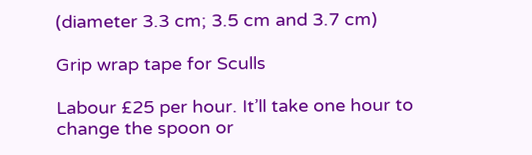(diameter 3.3 cm; 3.5 cm and 3.7 cm)

Grip wrap tape for Sculls

Labour £25 per hour. It’ll take one hour to change the spoon or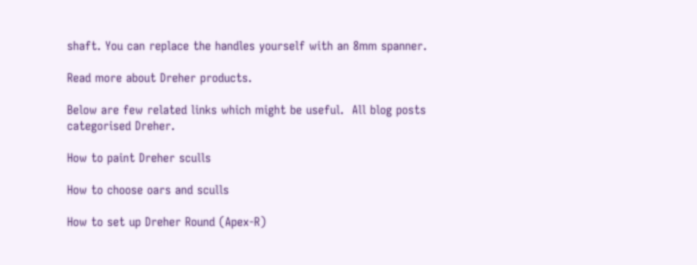shaft. You can replace the handles yourself with an 8mm spanner.

Read more about Dreher products.

Below are few related links which might be useful.  All blog posts categorised Dreher.

How to paint Dreher sculls

How to choose oars and sculls

How to set up Dreher Round (Apex-R)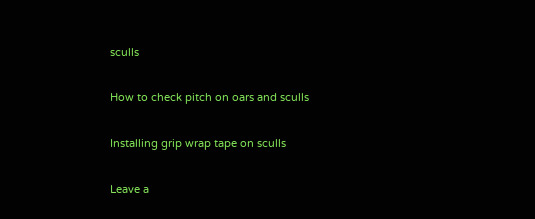sculls

How to check pitch on oars and sculls

Installing grip wrap tape on sculls

Leave a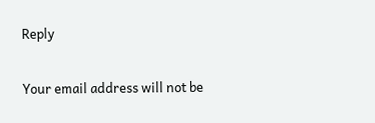Reply

Your email address will not be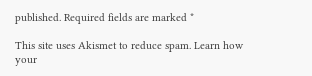published. Required fields are marked *

This site uses Akismet to reduce spam. Learn how your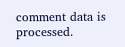comment data is processed.